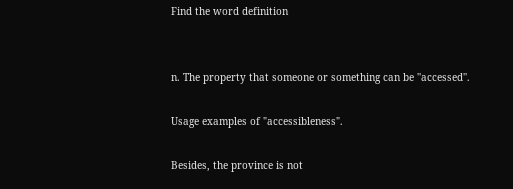Find the word definition


n. The property that someone or something can be ''accessed''.

Usage examples of "accessibleness".

Besides, the province is not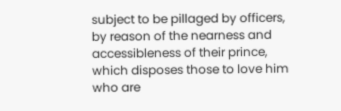subject to be pillaged by officers, by reason of the nearness and accessibleness of their prince, which disposes those to love him who are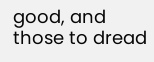good, and those to dread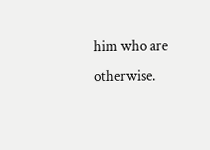him who are otherwise.